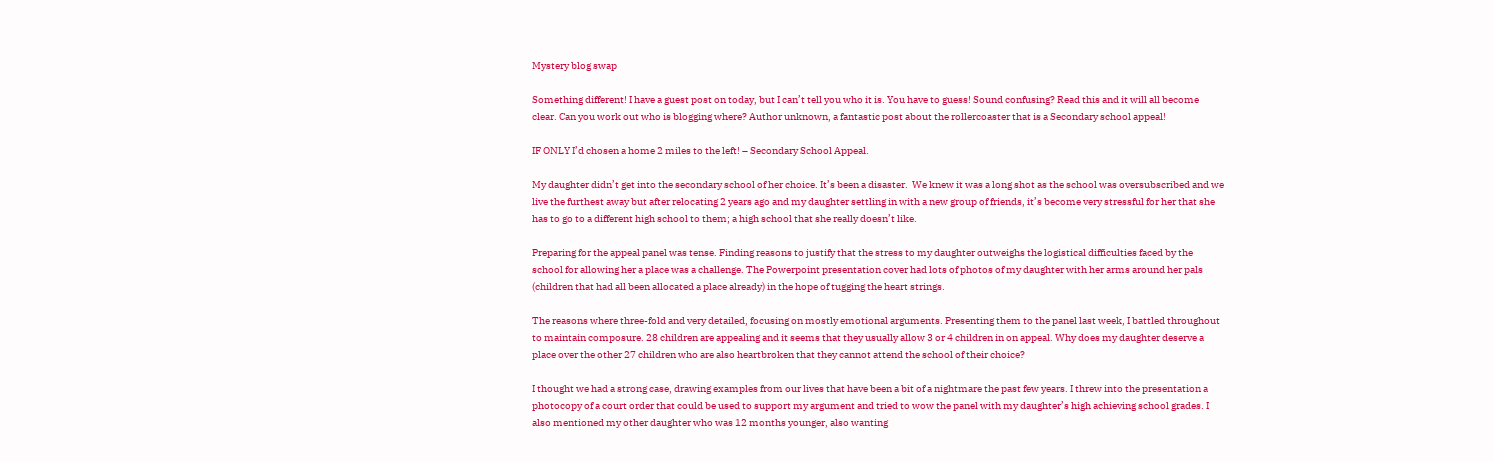Mystery blog swap

Something different! I have a guest post on today, but I can’t tell you who it is. You have to guess! Sound confusing? Read this and it will all become clear. Can you work out who is blogging where? Author unknown, a fantastic post about the rollercoaster that is a Secondary school appeal!

IF ONLY I’d chosen a home 2 miles to the left! – Secondary School Appeal.

My daughter didn’t get into the secondary school of her choice. It’s been a disaster.  We knew it was a long shot as the school was oversubscribed and we live the furthest away but after relocating 2 years ago and my daughter settling in with a new group of friends, it’s become very stressful for her that she has to go to a different high school to them; a high school that she really doesn’t like.

Preparing for the appeal panel was tense. Finding reasons to justify that the stress to my daughter outweighs the logistical difficulties faced by the school for allowing her a place was a challenge. The Powerpoint presentation cover had lots of photos of my daughter with her arms around her pals (children that had all been allocated a place already) in the hope of tugging the heart strings.

The reasons where three-fold and very detailed, focusing on mostly emotional arguments. Presenting them to the panel last week, I battled throughout to maintain composure. 28 children are appealing and it seems that they usually allow 3 or 4 children in on appeal. Why does my daughter deserve a place over the other 27 children who are also heartbroken that they cannot attend the school of their choice?

I thought we had a strong case, drawing examples from our lives that have been a bit of a nightmare the past few years. I threw into the presentation a photocopy of a court order that could be used to support my argument and tried to wow the panel with my daughter’s high achieving school grades. I also mentioned my other daughter who was 12 months younger, also wanting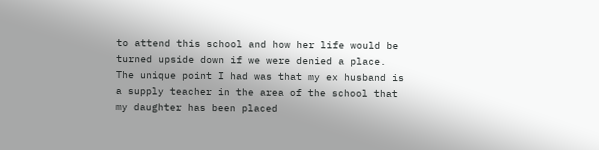to attend this school and how her life would be turned upside down if we were denied a place. The unique point I had was that my ex husband is a supply teacher in the area of the school that my daughter has been placed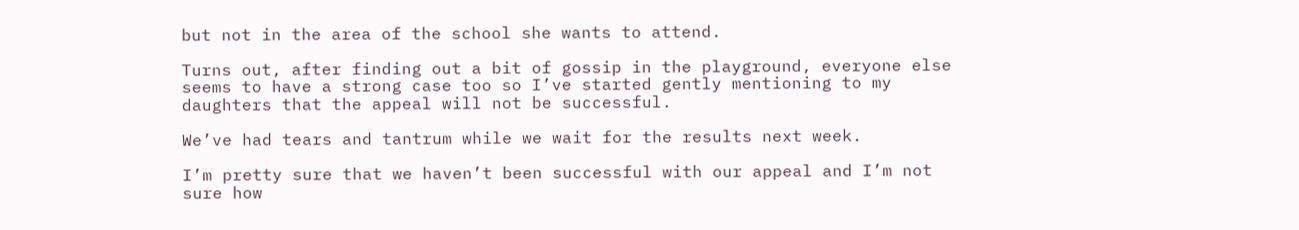but not in the area of the school she wants to attend.

Turns out, after finding out a bit of gossip in the playground, everyone else seems to have a strong case too so I’ve started gently mentioning to my daughters that the appeal will not be successful.

We’ve had tears and tantrum while we wait for the results next week.

I’m pretty sure that we haven’t been successful with our appeal and I’m not sure how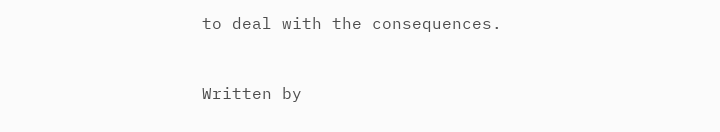to deal with the consequences.



Written by